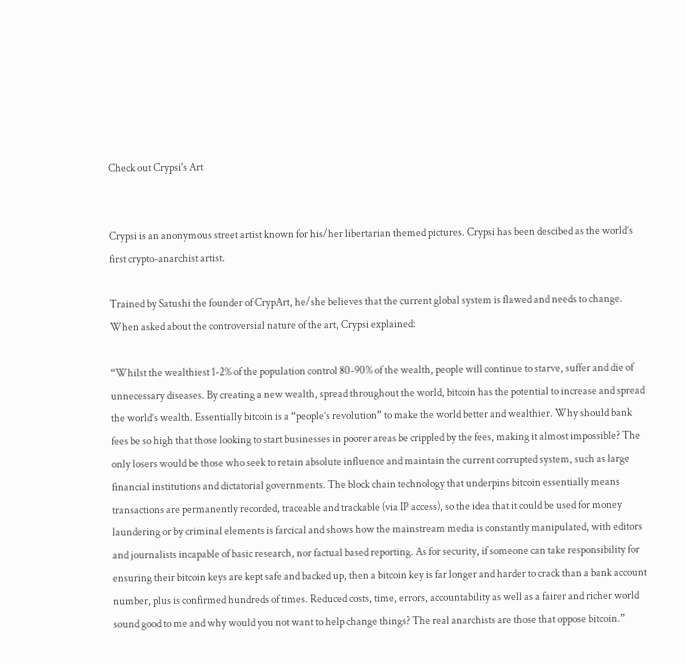Check out Crypsi's Art


Crypsi is an anonymous street artist known for his/her libertarian themed pictures. Crypsi has been descibed as the world’s first crypto-anarchist artist.

Trained by Satushi the founder of CrypArt, he/she believes that the current global system is flawed and needs to change. When asked about the controversial nature of the art, Crypsi explained:

“Whilst the wealthiest 1-2% of the population control 80-90% of the wealth, people will continue to starve, suffer and die of unnecessary diseases. By creating a new wealth, spread throughout the world, bitcoin has the potential to increase and spread the world’s wealth. Essentially bitcoin is a “people’s revolution” to make the world better and wealthier. Why should bank fees be so high that those looking to start businesses in poorer areas be crippled by the fees, making it almost impossible? The only losers would be those who seek to retain absolute influence and maintain the current corrupted system, such as large financial institutions and dictatorial governments. The block chain technology that underpins bitcoin essentially means transactions are permanently recorded, traceable and trackable (via IP access), so the idea that it could be used for money laundering or by criminal elements is farcical and shows how the mainstream media is constantly manipulated, with editors and journalists incapable of basic research, nor factual based reporting. As for security, if someone can take responsibility for ensuring their bitcoin keys are kept safe and backed up, then a bitcoin key is far longer and harder to crack than a bank account number, plus is confirmed hundreds of times. Reduced costs, time, errors, accountability as well as a fairer and richer world sound good to me and why would you not want to help change things? The real anarchists are those that oppose bitcoin.”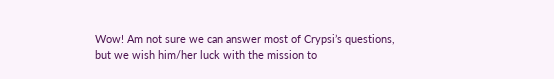Wow! Am not sure we can answer most of Crypsi’s questions, but we wish him/her luck with the mission to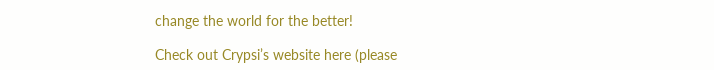change the world for the better!

Check out Crypsi’s website here (please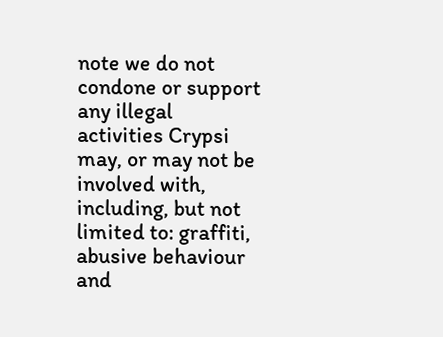note we do not condone or support any illegal activities Crypsi may, or may not be involved with, including, but not limited to: graffiti, abusive behaviour and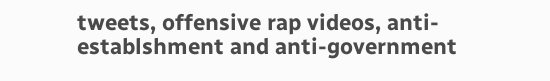tweets, offensive rap videos, anti-establshment and anti-government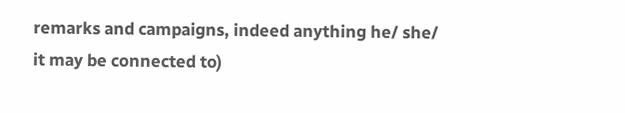remarks and campaigns, indeed anything he/ she/ it may be connected to)